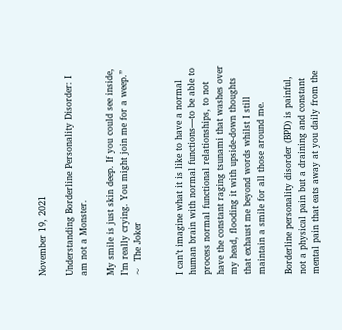November 19, 2021

Understanding Borderline Personality Disorder: I am not a Monster.

My smile is just skin deep. If you could see inside, I’m really crying. You might join me for a weep.” ~  The Joker


I can’t imagine what it is like to have a normal human brain with normal functions—to be able to process normal functional relationships, to not have the constant raging tsunami that washes over my head, flooding it with upside-down thoughts that exhaust me beyond words whilst I still maintain a smile for all those around me.

Borderline personality disorder (BPD) is painful, not a physical pain but a draining and constant mental pain that eats away at you daily from the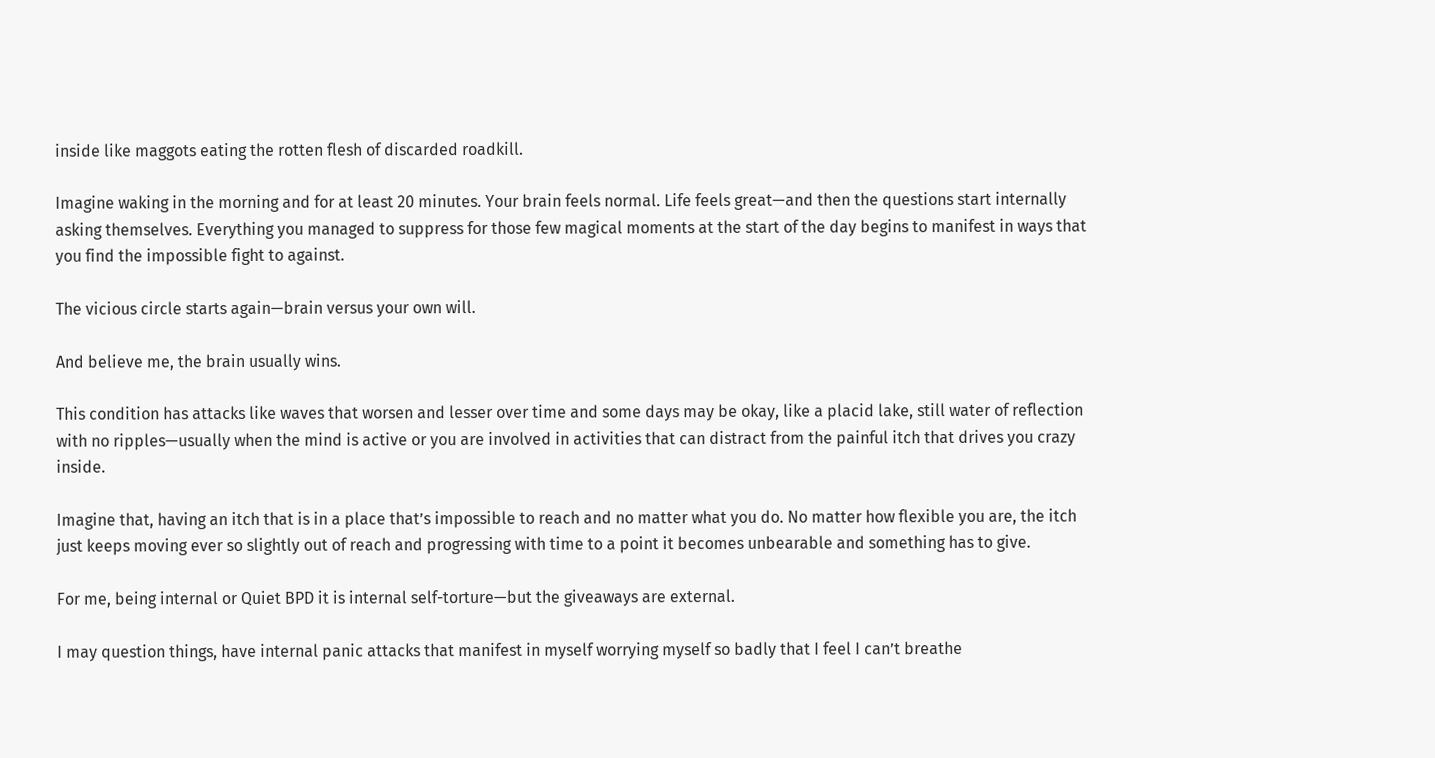inside like maggots eating the rotten flesh of discarded roadkill.

Imagine waking in the morning and for at least 20 minutes. Your brain feels normal. Life feels great—and then the questions start internally asking themselves. Everything you managed to suppress for those few magical moments at the start of the day begins to manifest in ways that you find the impossible fight to against.

The vicious circle starts again—brain versus your own will.

And believe me, the brain usually wins.

This condition has attacks like waves that worsen and lesser over time and some days may be okay, like a placid lake, still water of reflection with no ripples—usually when the mind is active or you are involved in activities that can distract from the painful itch that drives you crazy inside.

Imagine that, having an itch that is in a place that’s impossible to reach and no matter what you do. No matter how flexible you are, the itch just keeps moving ever so slightly out of reach and progressing with time to a point it becomes unbearable and something has to give.

For me, being internal or Quiet BPD it is internal self-torture—but the giveaways are external.

I may question things, have internal panic attacks that manifest in myself worrying myself so badly that I feel I can’t breathe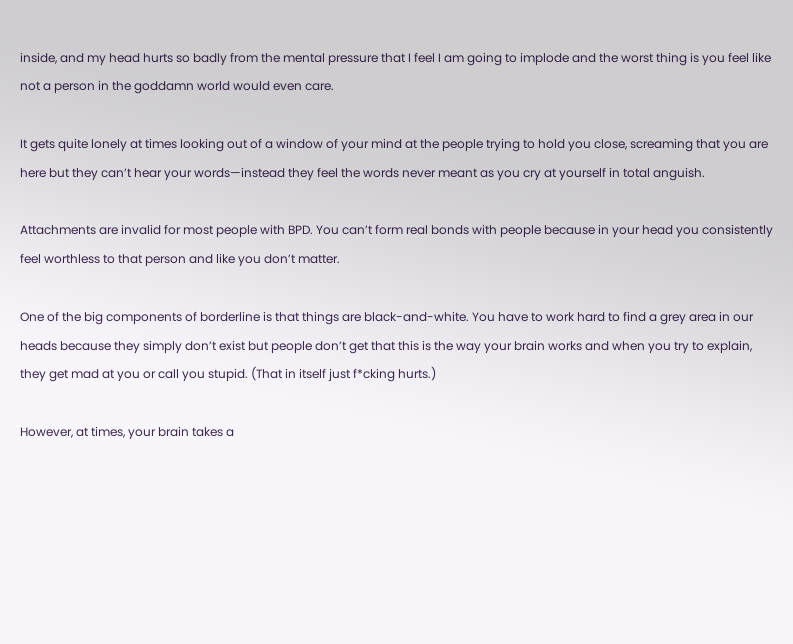inside, and my head hurts so badly from the mental pressure that I feel I am going to implode and the worst thing is you feel like not a person in the goddamn world would even care.

It gets quite lonely at times looking out of a window of your mind at the people trying to hold you close, screaming that you are here but they can’t hear your words—instead they feel the words never meant as you cry at yourself in total anguish.

Attachments are invalid for most people with BPD. You can’t form real bonds with people because in your head you consistently feel worthless to that person and like you don’t matter.

One of the big components of borderline is that things are black-and-white. You have to work hard to find a grey area in our heads because they simply don’t exist but people don’t get that this is the way your brain works and when you try to explain, they get mad at you or call you stupid. (That in itself just f*cking hurts.)

However, at times, your brain takes a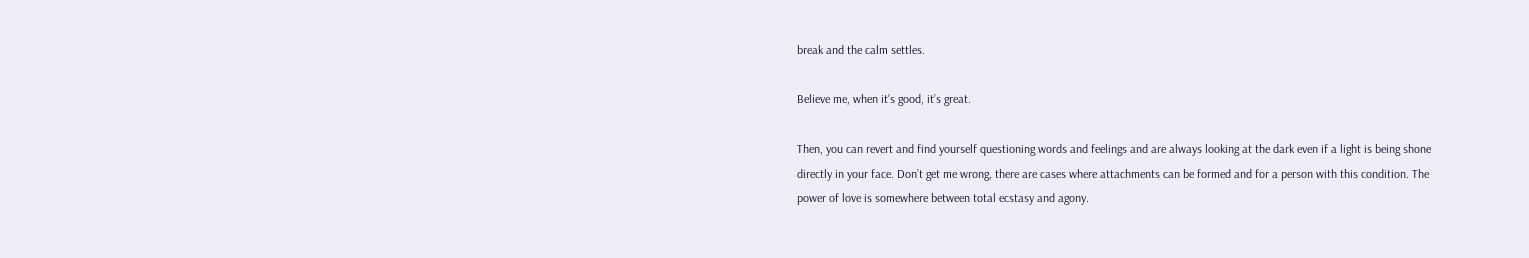break and the calm settles.

Believe me, when it’s good, it’s great.

Then, you can revert and find yourself questioning words and feelings and are always looking at the dark even if a light is being shone directly in your face. Don’t get me wrong, there are cases where attachments can be formed and for a person with this condition. The power of love is somewhere between total ecstasy and agony.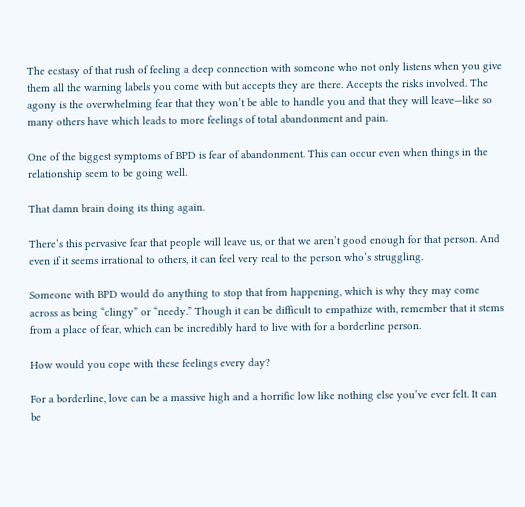The ecstasy of that rush of feeling a deep connection with someone who not only listens when you give them all the warning labels you come with but accepts they are there. Accepts the risks involved. The agony is the overwhelming fear that they won’t be able to handle you and that they will leave—like so many others have which leads to more feelings of total abandonment and pain.

One of the biggest symptoms of BPD is fear of abandonment. This can occur even when things in the relationship seem to be going well.

That damn brain doing its thing again.

There’s this pervasive fear that people will leave us, or that we aren’t good enough for that person. And even if it seems irrational to others, it can feel very real to the person who’s struggling.

Someone with BPD would do anything to stop that from happening, which is why they may come across as being “clingy” or “needy.” Though it can be difficult to empathize with, remember that it stems from a place of fear, which can be incredibly hard to live with for a borderline person.

How would you cope with these feelings every day?

For a borderline, love can be a massive high and a horrific low like nothing else you’ve ever felt. It can be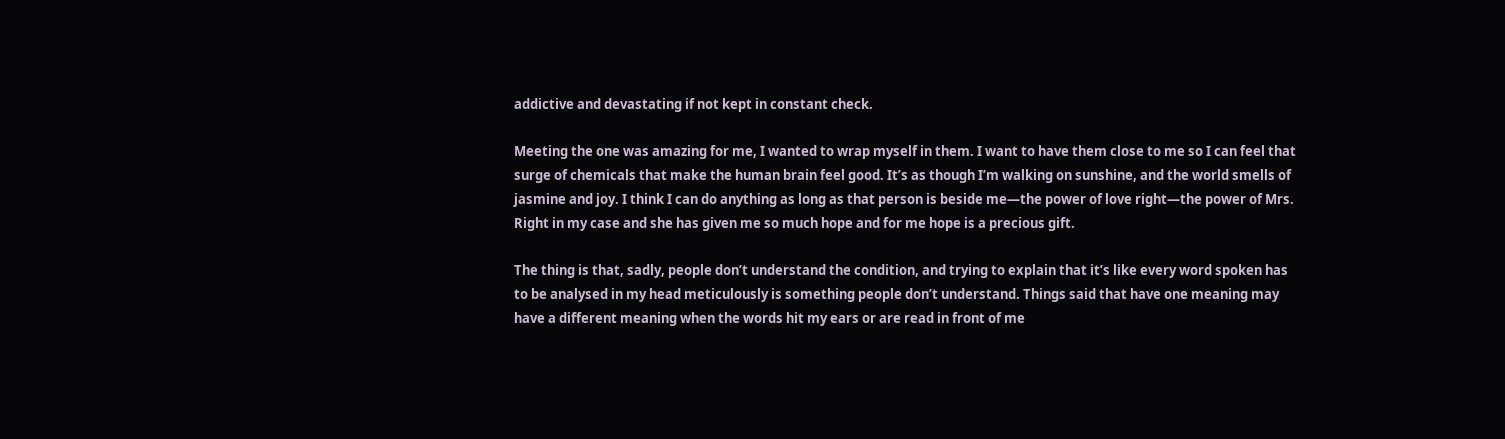addictive and devastating if not kept in constant check.

Meeting the one was amazing for me, I wanted to wrap myself in them. I want to have them close to me so I can feel that surge of chemicals that make the human brain feel good. It’s as though I’m walking on sunshine, and the world smells of jasmine and joy. I think I can do anything as long as that person is beside me—the power of love right—the power of Mrs. Right in my case and she has given me so much hope and for me hope is a precious gift.

The thing is that, sadly, people don’t understand the condition, and trying to explain that it’s like every word spoken has to be analysed in my head meticulously is something people don’t understand. Things said that have one meaning may have a different meaning when the words hit my ears or are read in front of me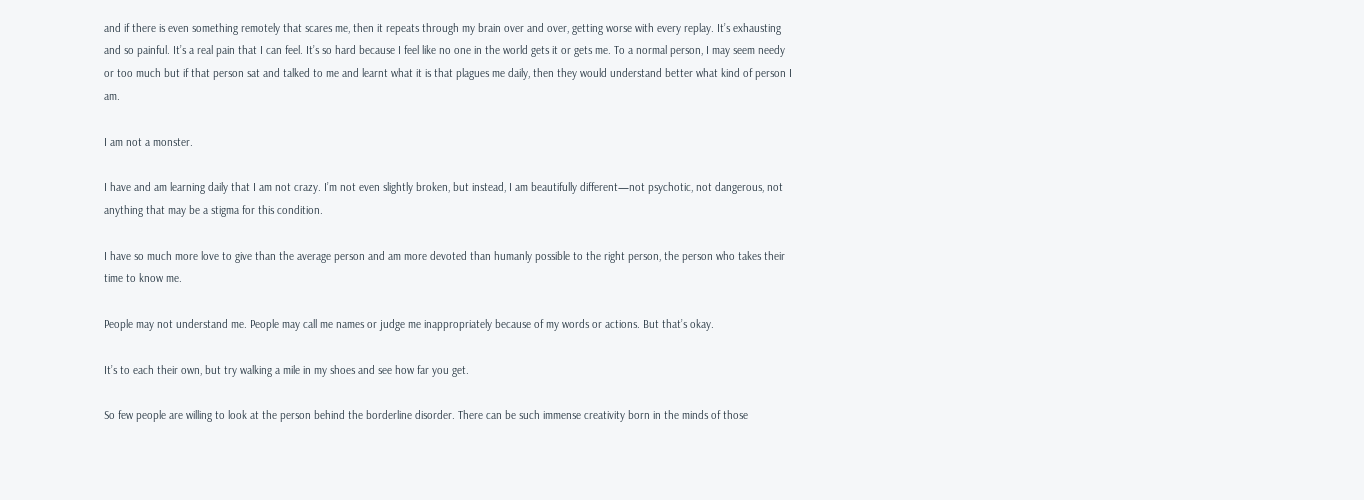and if there is even something remotely that scares me, then it repeats through my brain over and over, getting worse with every replay. It’s exhausting and so painful. It’s a real pain that I can feel. It’s so hard because I feel like no one in the world gets it or gets me. To a normal person, I may seem needy or too much but if that person sat and talked to me and learnt what it is that plagues me daily, then they would understand better what kind of person I am.

I am not a monster.

I have and am learning daily that I am not crazy. I’m not even slightly broken, but instead, I am beautifully different—not psychotic, not dangerous, not anything that may be a stigma for this condition.

I have so much more love to give than the average person and am more devoted than humanly possible to the right person, the person who takes their time to know me.

People may not understand me. People may call me names or judge me inappropriately because of my words or actions. But that’s okay.

It’s to each their own, but try walking a mile in my shoes and see how far you get.

So few people are willing to look at the person behind the borderline disorder. There can be such immense creativity born in the minds of those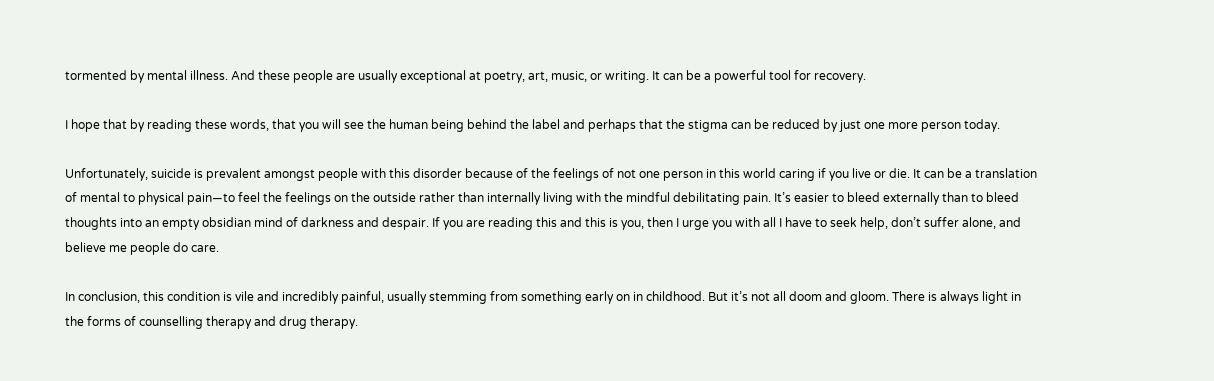tormented by mental illness. And these people are usually exceptional at poetry, art, music, or writing. It can be a powerful tool for recovery.

I hope that by reading these words, that you will see the human being behind the label and perhaps that the stigma can be reduced by just one more person today.

Unfortunately, suicide is prevalent amongst people with this disorder because of the feelings of not one person in this world caring if you live or die. It can be a translation of mental to physical pain—to feel the feelings on the outside rather than internally living with the mindful debilitating pain. It’s easier to bleed externally than to bleed thoughts into an empty obsidian mind of darkness and despair. If you are reading this and this is you, then I urge you with all I have to seek help, don’t suffer alone, and believe me people do care.

In conclusion, this condition is vile and incredibly painful, usually stemming from something early on in childhood. But it’s not all doom and gloom. There is always light in the forms of counselling therapy and drug therapy.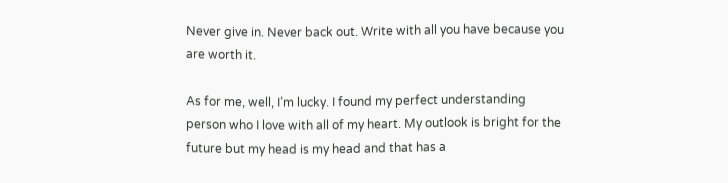Never give in. Never back out. Write with all you have because you are worth it.

As for me, well, I’m lucky. I found my perfect understanding person who I love with all of my heart. My outlook is bright for the future but my head is my head and that has a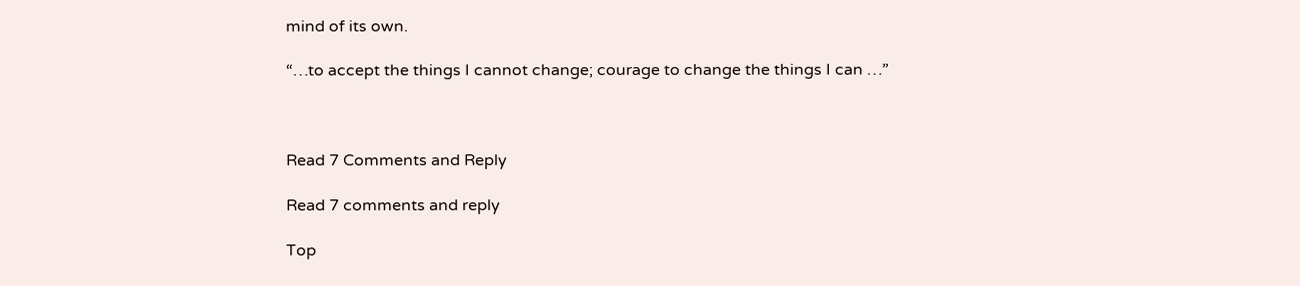mind of its own.

“…to accept the things I cannot change; courage to change the things I can …”



Read 7 Comments and Reply

Read 7 comments and reply

Top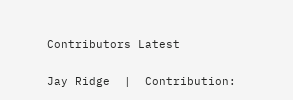Contributors Latest

Jay Ridge  |  Contribution: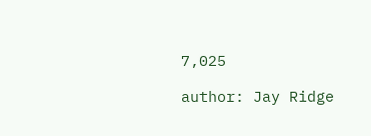7,025

author: Jay Ridge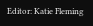Editor: Katie Fleming